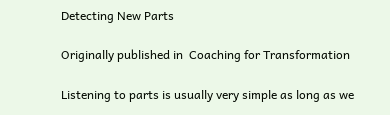Detecting New Parts

Originally published in  Coaching for Transformation

Listening to parts is usually very simple as long as we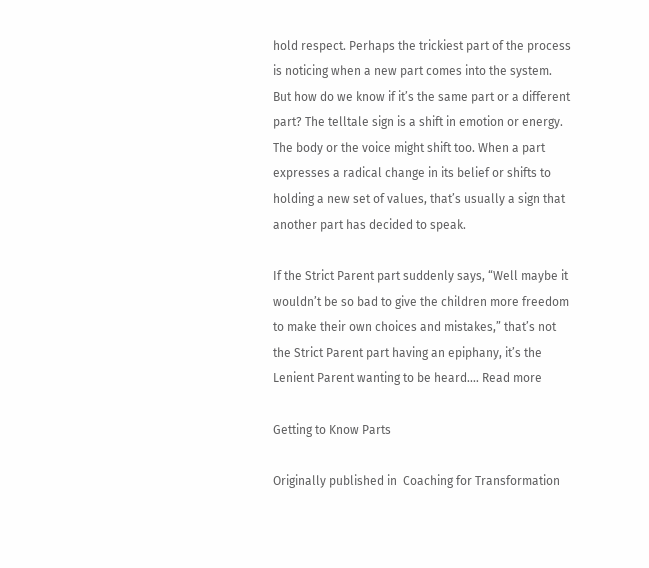hold respect. Perhaps the trickiest part of the process is noticing when a new part comes into the system. But how do we know if it’s the same part or a different part? The telltale sign is a shift in emotion or energy. The body or the voice might shift too. When a part expresses a radical change in its belief or shifts to holding a new set of values, that’s usually a sign that another part has decided to speak.

If the Strict Parent part suddenly says, “Well maybe it wouldn’t be so bad to give the children more freedom to make their own choices and mistakes,” that’s not the Strict Parent part having an epiphany, it’s the Lenient Parent wanting to be heard.… Read more

Getting to Know Parts

Originally published in  Coaching for Transformation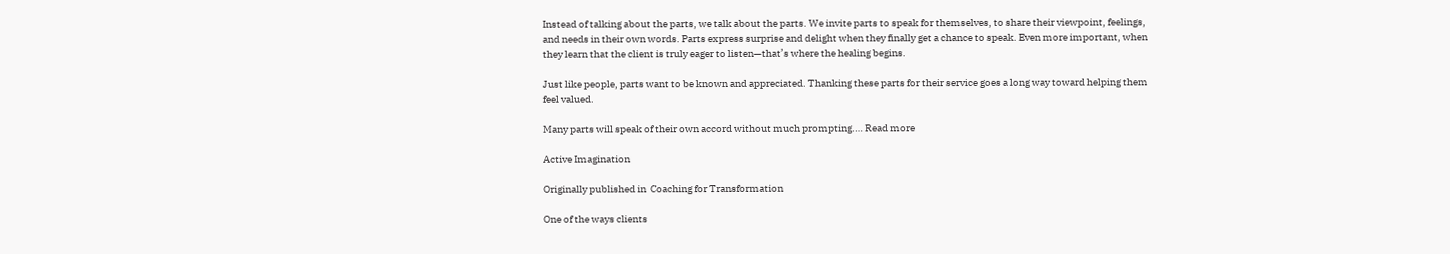Instead of talking about the parts, we talk about the parts. We invite parts to speak for themselves, to share their viewpoint, feelings, and needs in their own words. Parts express surprise and delight when they finally get a chance to speak. Even more important, when they learn that the client is truly eager to listen—that’s where the healing begins.

Just like people, parts want to be known and appreciated. Thanking these parts for their service goes a long way toward helping them feel valued.

Many parts will speak of their own accord without much prompting.… Read more

Active Imagination

Originally published in  Coaching for Transformation

One of the ways clients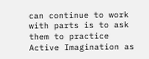can continue to work with parts is to ask them to practice Active Imagination as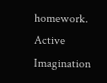homework. Active Imagination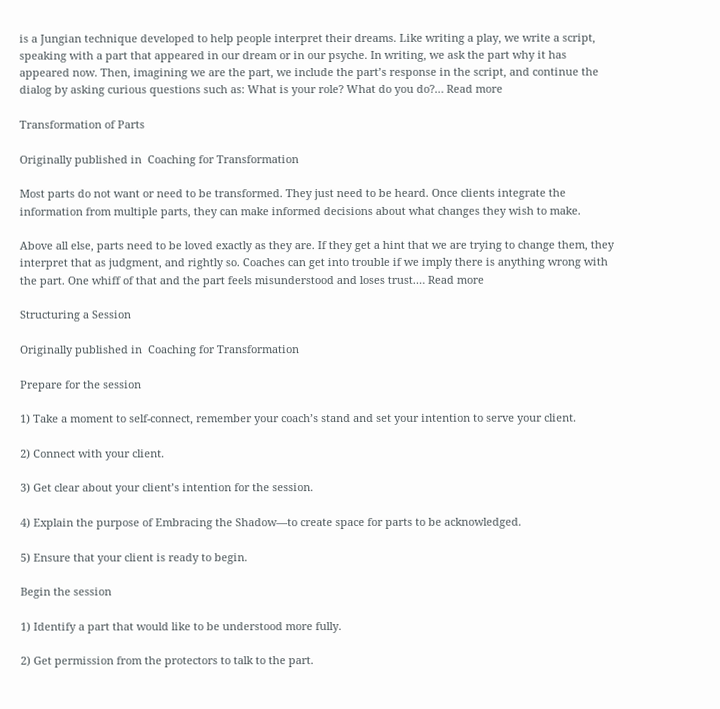is a Jungian technique developed to help people interpret their dreams. Like writing a play, we write a script, speaking with a part that appeared in our dream or in our psyche. In writing, we ask the part why it has appeared now. Then, imagining we are the part, we include the part’s response in the script, and continue the dialog by asking curious questions such as: What is your role? What do you do?… Read more

Transformation of Parts

Originally published in  Coaching for Transformation

Most parts do not want or need to be transformed. They just need to be heard. Once clients integrate the information from multiple parts, they can make informed decisions about what changes they wish to make.

Above all else, parts need to be loved exactly as they are. If they get a hint that we are trying to change them, they interpret that as judgment, and rightly so. Coaches can get into trouble if we imply there is anything wrong with the part. One whiff of that and the part feels misunderstood and loses trust.… Read more

Structuring a Session

Originally published in  Coaching for Transformation

Prepare for the session

1) Take a moment to self-connect, remember your coach’s stand and set your intention to serve your client.

2) Connect with your client.

3) Get clear about your client’s intention for the session.

4) Explain the purpose of Embracing the Shadow—to create space for parts to be acknowledged.

5) Ensure that your client is ready to begin.

Begin the session

1) Identify a part that would like to be understood more fully.

2) Get permission from the protectors to talk to the part.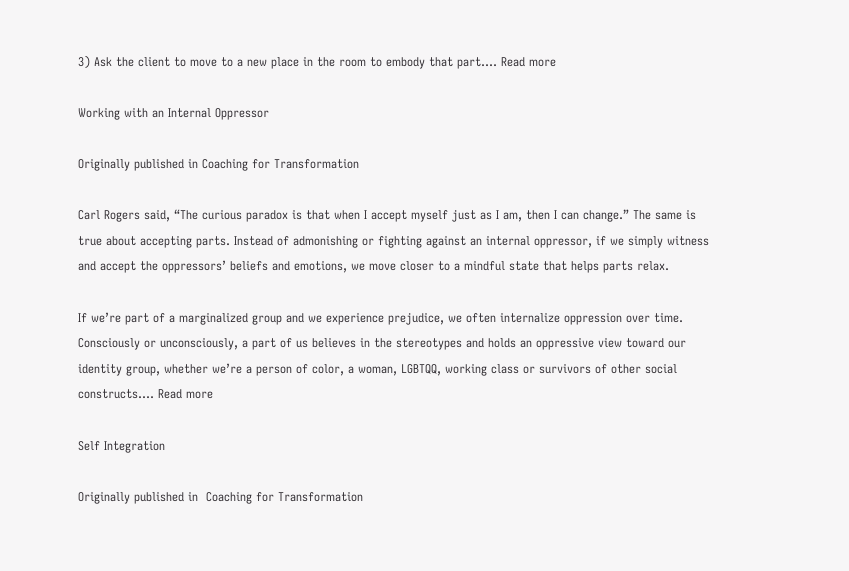3) Ask the client to move to a new place in the room to embody that part.… Read more

Working with an Internal Oppressor

Originally published in Coaching for Transformation

Carl Rogers said, “The curious paradox is that when I accept myself just as I am, then I can change.” The same is true about accepting parts. Instead of admonishing or fighting against an internal oppressor, if we simply witness and accept the oppressors’ beliefs and emotions, we move closer to a mindful state that helps parts relax.

If we’re part of a marginalized group and we experience prejudice, we often internalize oppression over time. Consciously or unconsciously, a part of us believes in the stereotypes and holds an oppressive view toward our identity group, whether we’re a person of color, a woman, LGBTQQ, working class or survivors of other social constructs.… Read more

Self Integration

Originally published in  Coaching for Transformation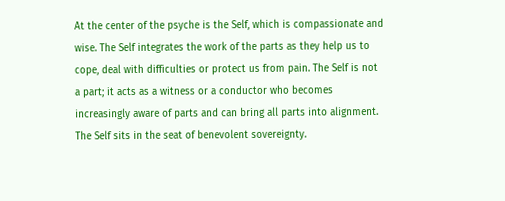At the center of the psyche is the Self, which is compassionate and wise. The Self integrates the work of the parts as they help us to cope, deal with difficulties or protect us from pain. The Self is not a part; it acts as a witness or a conductor who becomes increasingly aware of parts and can bring all parts into alignment. The Self sits in the seat of benevolent sovereignty.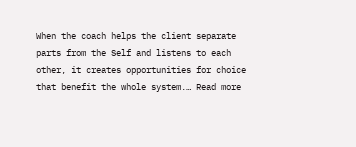When the coach helps the client separate parts from the Self and listens to each other, it creates opportunities for choice that benefit the whole system.… Read more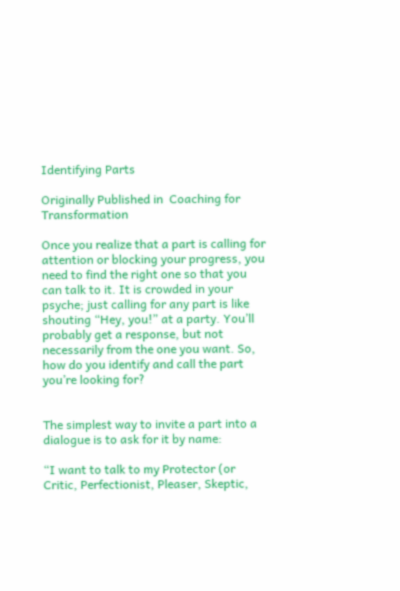Identifying Parts

Originally Published in  Coaching for Transformation

Once you realize that a part is calling for attention or blocking your progress, you need to find the right one so that you can talk to it. It is crowded in your psyche; just calling for any part is like shouting “Hey, you!” at a party. You’ll probably get a response, but not necessarily from the one you want. So, how do you identify and call the part you’re looking for?


The simplest way to invite a part into a dialogue is to ask for it by name:

“I want to talk to my Protector (or Critic, Perfectionist, Pleaser, Skeptic,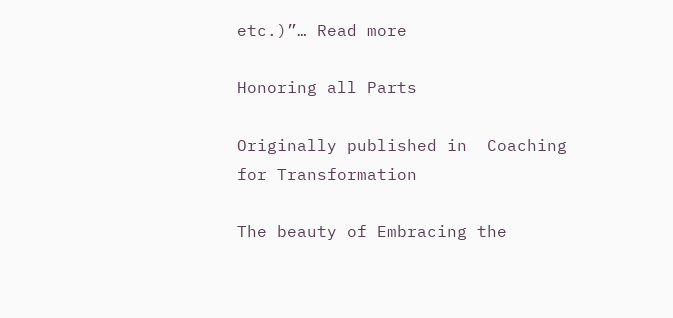etc.)”… Read more

Honoring all Parts

Originally published in  Coaching for Transformation

The beauty of Embracing the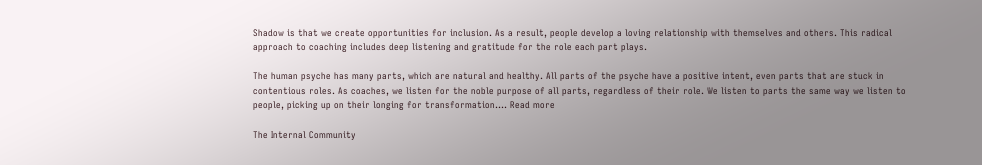Shadow is that we create opportunities for inclusion. As a result, people develop a loving relationship with themselves and others. This radical approach to coaching includes deep listening and gratitude for the role each part plays.

The human psyche has many parts, which are natural and healthy. All parts of the psyche have a positive intent, even parts that are stuck in contentious roles. As coaches, we listen for the noble purpose of all parts, regardless of their role. We listen to parts the same way we listen to people, picking up on their longing for transformation.… Read more

The Internal Community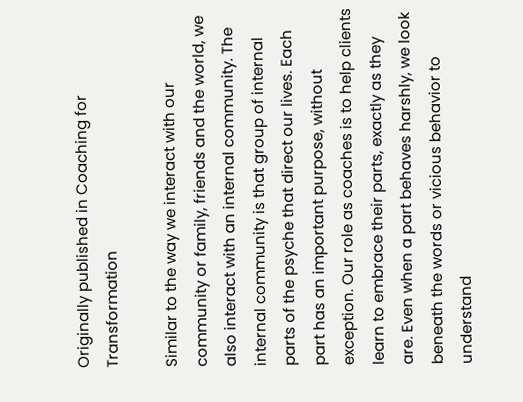Originally published in Coaching for Transformation

Similar to the way we interact with our community or family, friends and the world, we also interact with an internal community. The internal community is that group of internal parts of the psyche that direct our lives. Each part has an important purpose, without exception. Our role as coaches is to help clients learn to embrace their parts, exactly as they are. Even when a part behaves harshly, we look beneath the words or vicious behavior to understand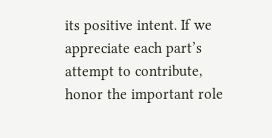its positive intent. If we appreciate each part’s attempt to contribute, honor the important role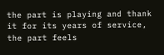the part is playing and thank it for its years of service, the part feels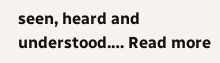seen, heard and understood.… Read more